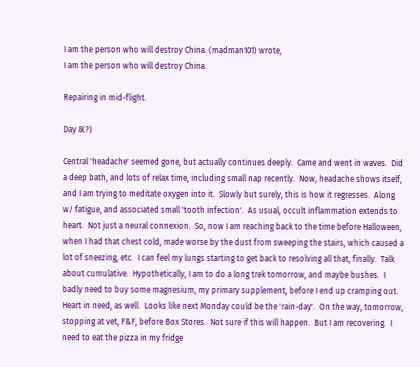I am the person who will destroy China. (madman101) wrote,
I am the person who will destroy China.

Repairing in mid-flight.

Day 8(?)

Central 'headache' seemed gone, but actually continues deeply.  Came and went in waves.  Did a deep bath, and lots of relax time, including small nap recently.  Now, headache shows itself, and I am trying to meditate oxygen into it.  Slowly but surely, this is how it regresses.  Along w/ fatigue, and associated small 'tooth infection'.  As usual, occult inflammation extends to heart.  Not just a neural connexion.  So, now I am reaching back to the time before Halloween, when I had that chest cold, made worse by the dust from sweeping the stairs, which caused a lot of sneezing, etc.  I can feel my lungs starting to get back to resolving all that, finally.  Talk about cumulative.  Hypothetically, I am to do a long trek tomorrow, and maybe bushes.  I badly need to buy some magnesium, my primary supplement, before I end up cramping out.  Heart in need, as well.  Looks like next Monday could be the 'rain-day'.  On the way, tomorrow, stopping at vet, F&F, before Box Stores.  Not sure if this will happen.  But I am recovering.  I need to eat the pizza in my fridge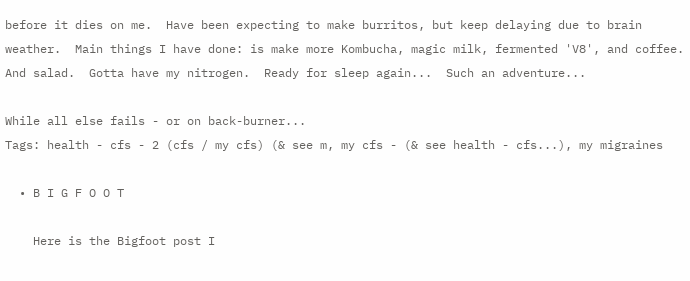before it dies on me.  Have been expecting to make burritos, but keep delaying due to brain weather.  Main things I have done: is make more Kombucha, magic milk, fermented 'V8', and coffee.  And salad.  Gotta have my nitrogen.  Ready for sleep again...  Such an adventure...

While all else fails - or on back-burner...
Tags: health - cfs - 2 (cfs / my cfs) (& see m, my cfs - (& see health - cfs...), my migraines

  • B I G F O O T

    Here is the Bigfoot post I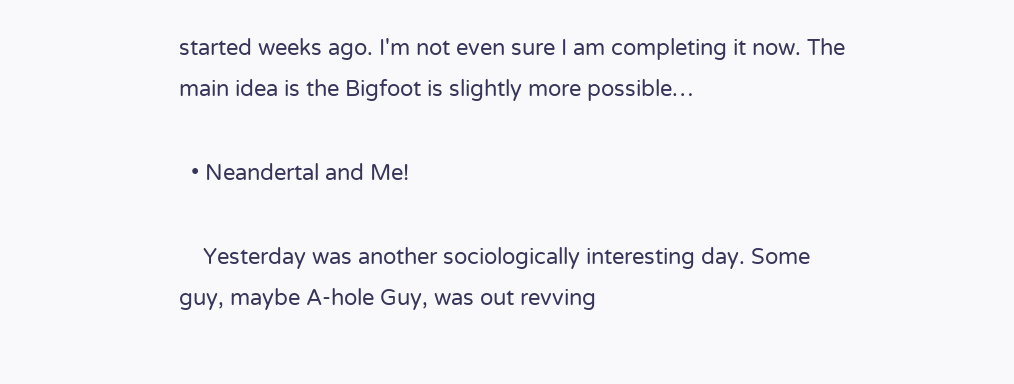started weeks ago. I'm not even sure I am completing it now. The main idea is the Bigfoot is slightly more possible…

  • Neandertal and Me!

    Yesterday was another sociologically interesting day. Some guy, maybe A-hole Guy, was out revving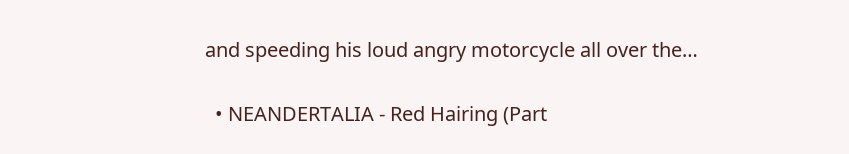and speeding his loud angry motorcycle all over the…

  • NEANDERTALIA - Red Hairing (Part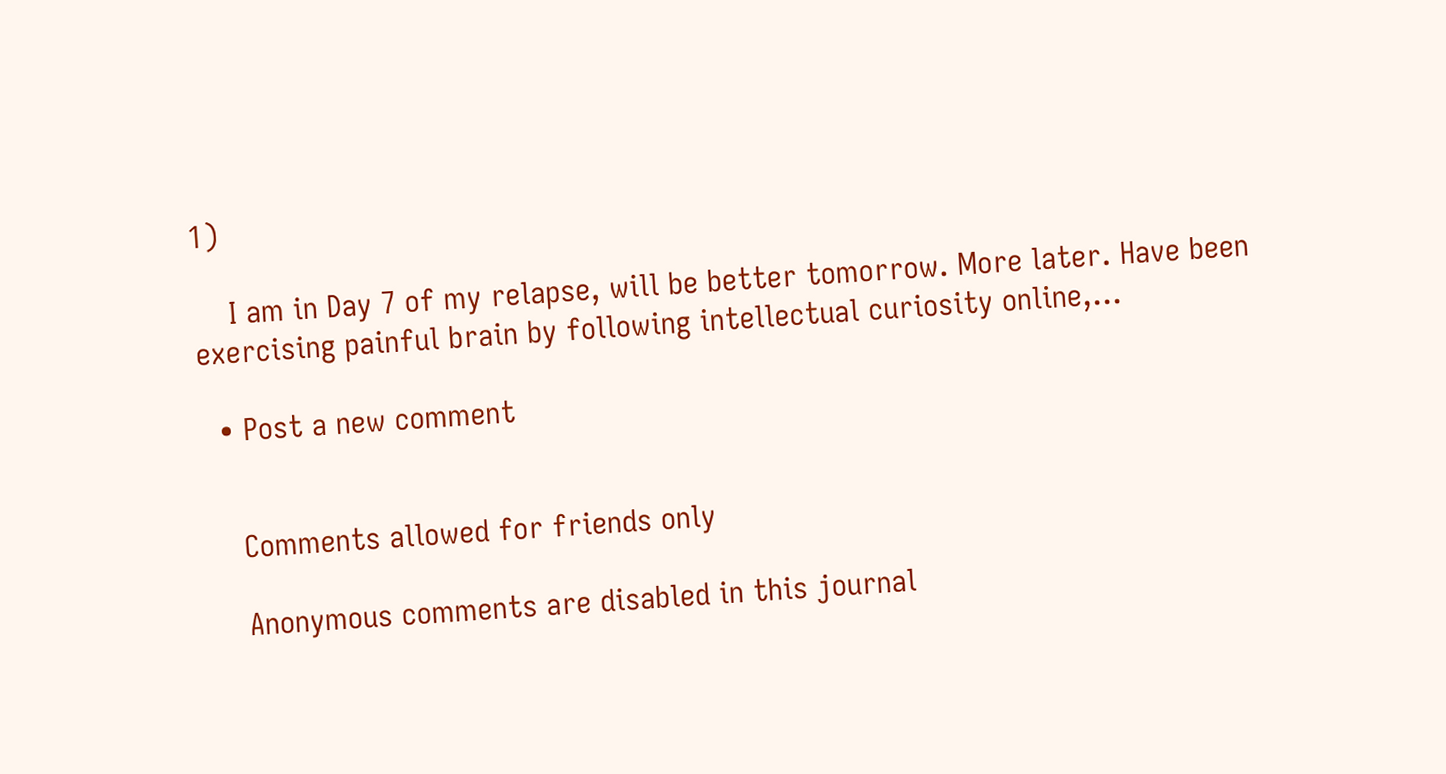1)

    I am in Day 7 of my relapse, will be better tomorrow. More later. Have been exercising painful brain by following intellectual curiosity online,…

  • Post a new comment


    Comments allowed for friends only

    Anonymous comments are disabled in this journal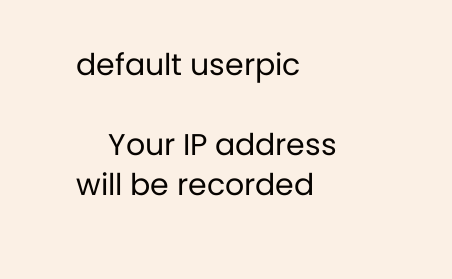default userpic

    Your IP address will be recorded